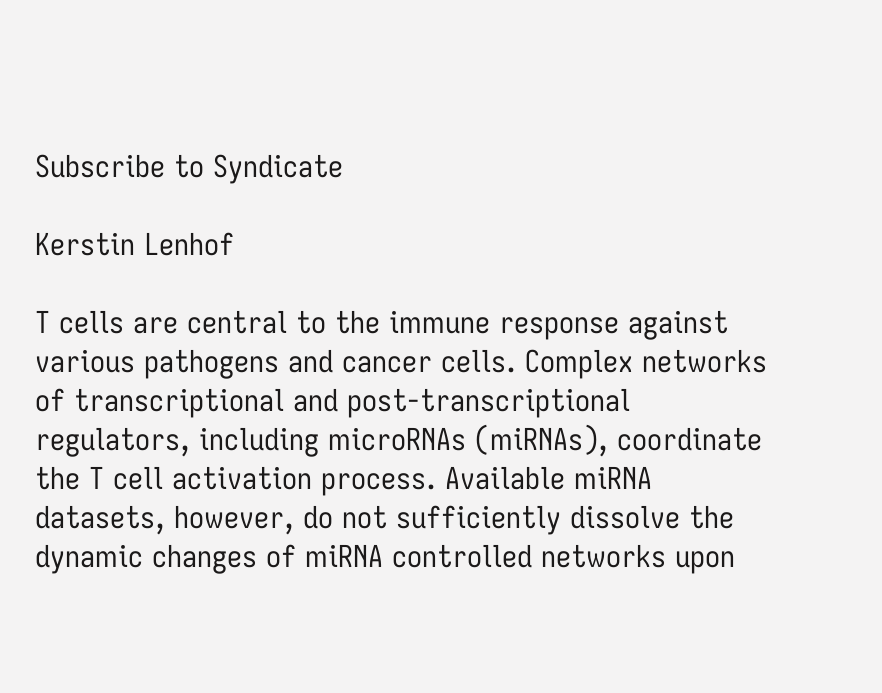Subscribe to Syndicate

Kerstin Lenhof

T cells are central to the immune response against various pathogens and cancer cells. Complex networks of transcriptional and post-transcriptional regulators, including microRNAs (miRNAs), coordinate the T cell activation process. Available miRNA datasets, however, do not sufficiently dissolve the dynamic changes of miRNA controlled networks upon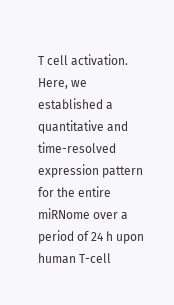T cell activation. Here, we established a quantitative and time-resolved expression pattern for the entire miRNome over a period of 24 h upon human T-cell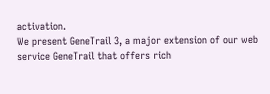activation.
We present GeneTrail 3, a major extension of our web service GeneTrail that offers rich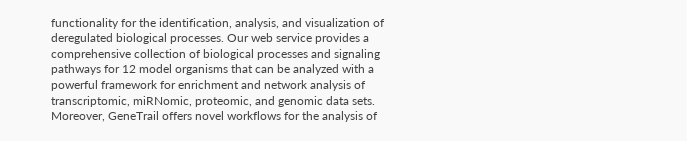functionality for the identification, analysis, and visualization of deregulated biological processes. Our web service provides a comprehensive collection of biological processes and signaling pathways for 12 model organisms that can be analyzed with a powerful framework for enrichment and network analysis of transcriptomic, miRNomic, proteomic, and genomic data sets. Moreover, GeneTrail offers novel workflows for the analysis of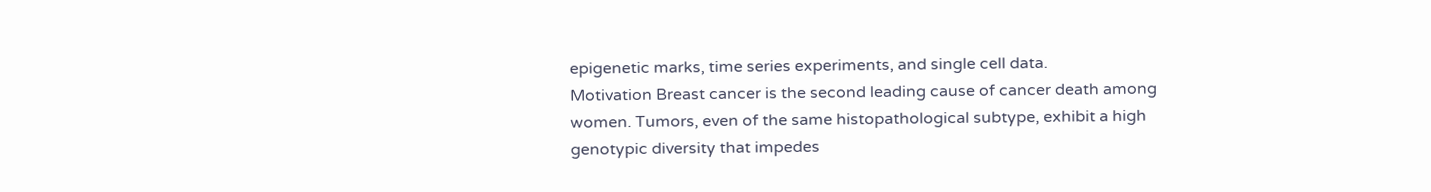epigenetic marks, time series experiments, and single cell data.
Motivation Breast cancer is the second leading cause of cancer death among women. Tumors, even of the same histopathological subtype, exhibit a high genotypic diversity that impedes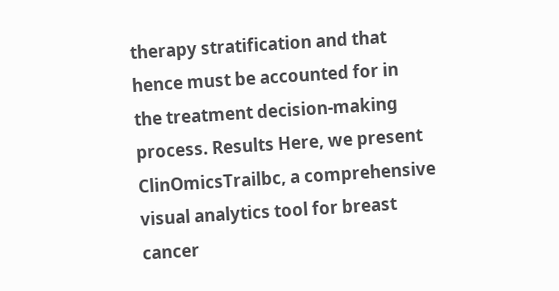therapy stratification and that hence must be accounted for in the treatment decision-making process. Results Here, we present ClinOmicsTrailbc, a comprehensive visual analytics tool for breast cancer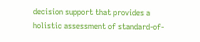decision support that provides a holistic assessment of standard-of-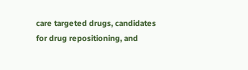care targeted drugs, candidates for drug repositioning, and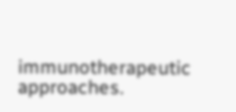immunotherapeutic approaches.